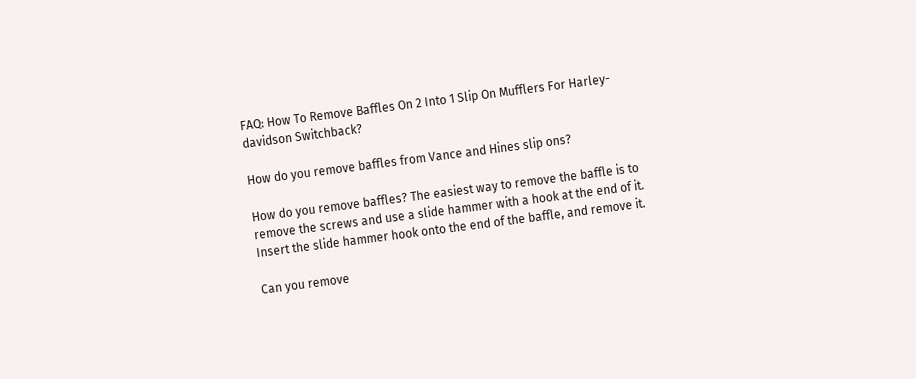FAQ: How To Remove Baffles On 2 Into 1 Slip On Mufflers For Harley-davidson Switchback?

How do you remove baffles from Vance and Hines slip ons?

How do you remove baffles? The easiest way to remove the baffle is to remove the screws and use a slide hammer with a hook at the end of it. Insert the slide hammer hook onto the end of the baffle, and remove it.

Can you remove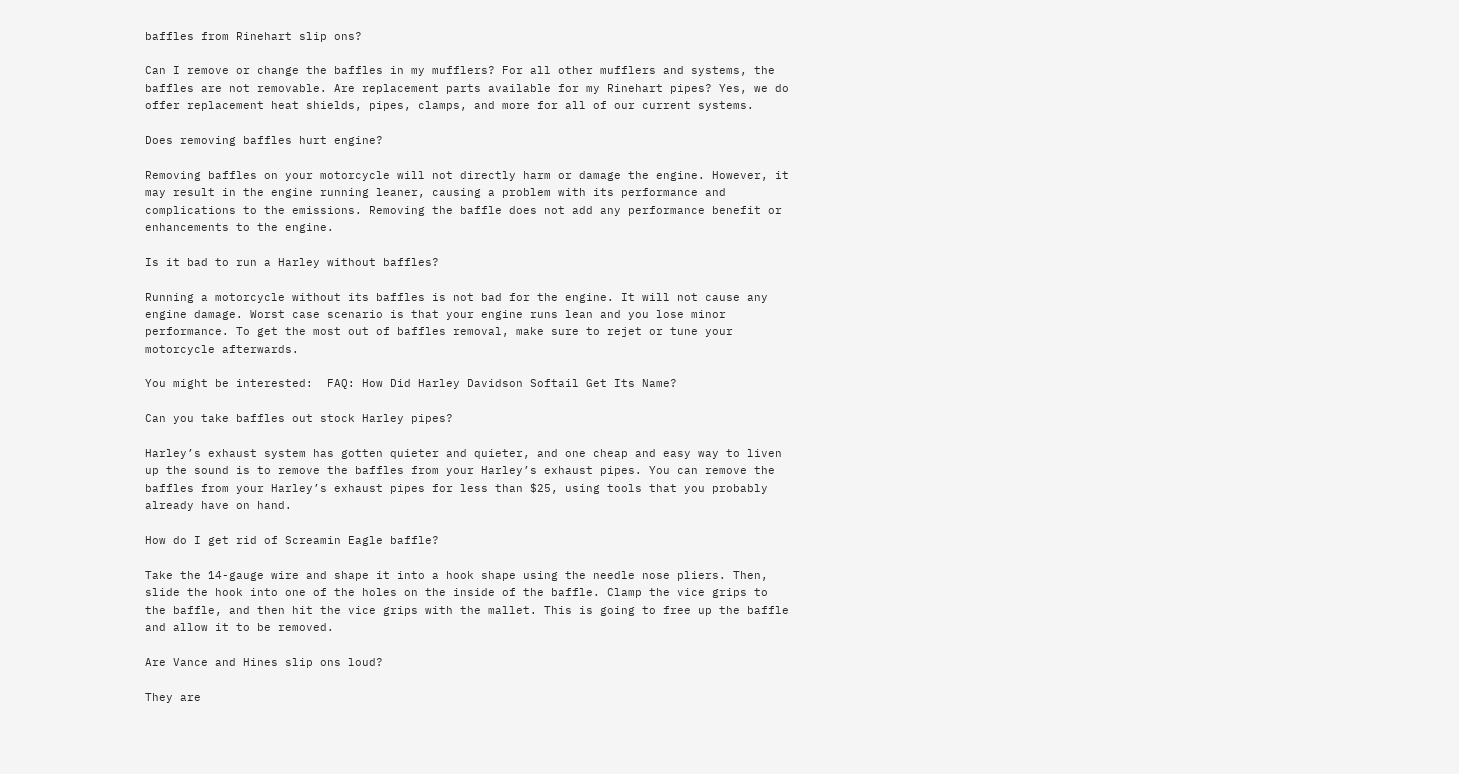baffles from Rinehart slip ons?

Can I remove or change the baffles in my mufflers? For all other mufflers and systems, the baffles are not removable. Are replacement parts available for my Rinehart pipes? Yes, we do offer replacement heat shields, pipes, clamps, and more for all of our current systems.

Does removing baffles hurt engine?

Removing baffles on your motorcycle will not directly harm or damage the engine. However, it may result in the engine running leaner, causing a problem with its performance and complications to the emissions. Removing the baffle does not add any performance benefit or enhancements to the engine.

Is it bad to run a Harley without baffles?

Running a motorcycle without its baffles is not bad for the engine. It will not cause any engine damage. Worst case scenario is that your engine runs lean and you lose minor performance. To get the most out of baffles removal, make sure to rejet or tune your motorcycle afterwards.

You might be interested:  FAQ: How Did Harley Davidson Softail Get Its Name?

Can you take baffles out stock Harley pipes?

Harley’s exhaust system has gotten quieter and quieter, and one cheap and easy way to liven up the sound is to remove the baffles from your Harley’s exhaust pipes. You can remove the baffles from your Harley’s exhaust pipes for less than $25, using tools that you probably already have on hand.

How do I get rid of Screamin Eagle baffle?

Take the 14-gauge wire and shape it into a hook shape using the needle nose pliers. Then, slide the hook into one of the holes on the inside of the baffle. Clamp the vice grips to the baffle, and then hit the vice grips with the mallet. This is going to free up the baffle and allow it to be removed.

Are Vance and Hines slip ons loud?

They are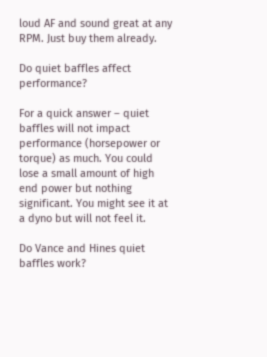loud AF and sound great at any RPM. Just buy them already.

Do quiet baffles affect performance?

For a quick answer – quiet baffles will not impact performance (horsepower or torque) as much. You could lose a small amount of high end power but nothing significant. You might see it at a dyno but will not feel it.

Do Vance and Hines quiet baffles work?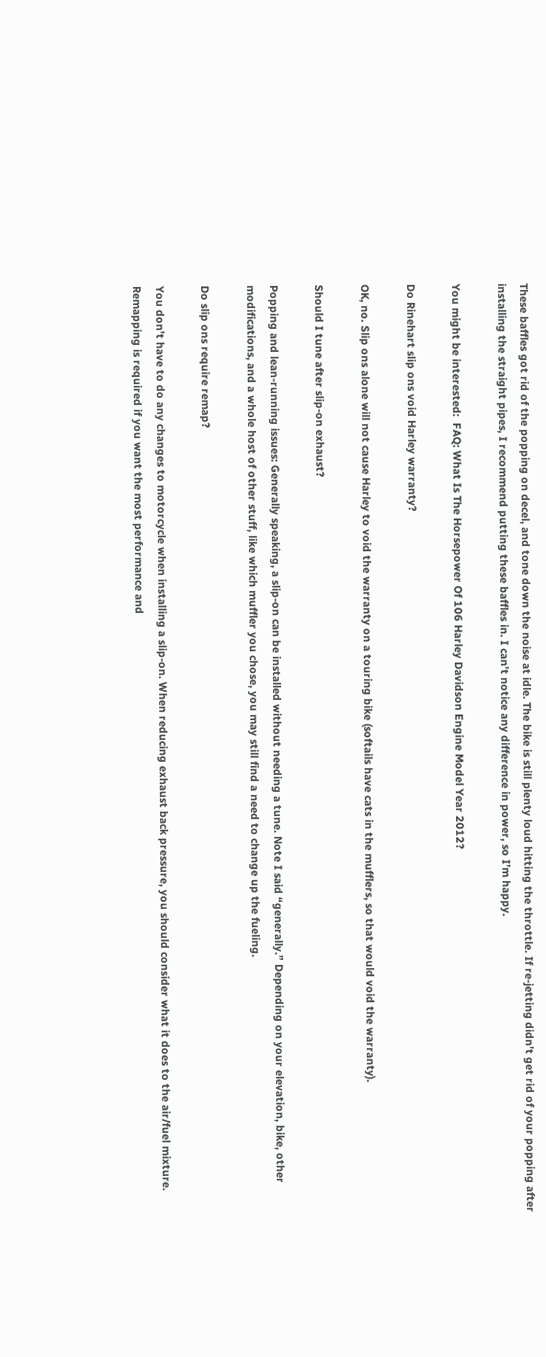These baffles got rid of the popping on decel, and tone down the noise at idle. The bike is still plenty loud hitting the throttle. If re-jetting didn’t get rid of your popping after installing the straight pipes, I recommend putting these baffles in. I can’t notice any difference in power, so I’m happy.

You might be interested:  FAQ: What Is The Horsepower Of 106 Harley Davidson Engine Model Year 2012?

Do Rinehart slip ons void Harley warranty?

OK, no. Slip ons alone will not cause Harley to void the warranty on a touring bike (softails have cats in the mufflers, so that would void the warranty).

Should I tune after slip-on exhaust?

Popping and lean-running issues: Generally speaking, a slip-on can be installed without needing a tune. Note I said “generally.” Depending on your elevation, bike, other modifications, and a whole host of other stuff, like which muffler you chose, you may still find a need to change up the fueling.

Do slip ons require remap?

You don’t have to do any changes to motorcycle when installing a slip-on. When reducing exhaust back pressure, you should consider what it does to the air/fuel mixture. Remapping is required if you want the most performance and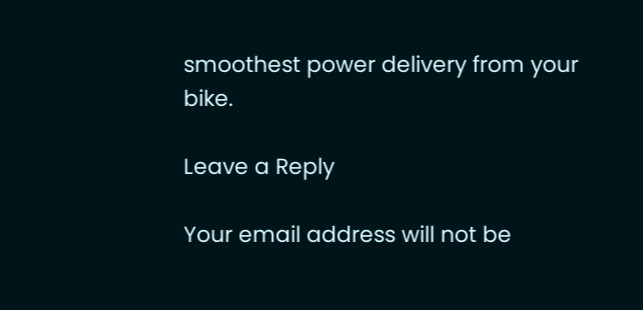smoothest power delivery from your bike.

Leave a Reply

Your email address will not be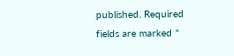published. Required fields are marked *